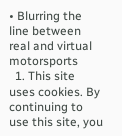• Blurring the line between real and virtual motorsports
  1. This site uses cookies. By continuing to use this site, you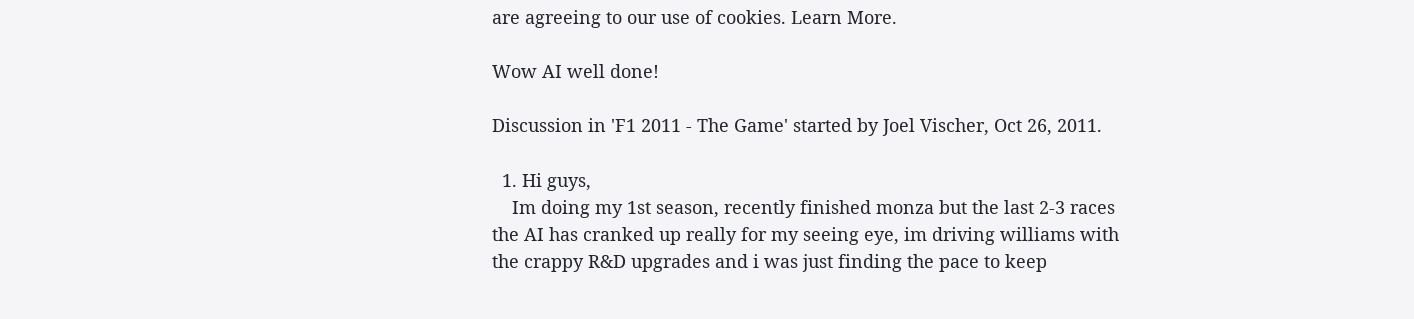are agreeing to our use of cookies. Learn More.

Wow AI well done!

Discussion in 'F1 2011 - The Game' started by Joel Vischer, Oct 26, 2011.

  1. Hi guys,
    Im doing my 1st season, recently finished monza but the last 2-3 races the AI has cranked up really for my seeing eye, im driving williams with the crappy R&D upgrades and i was just finding the pace to keep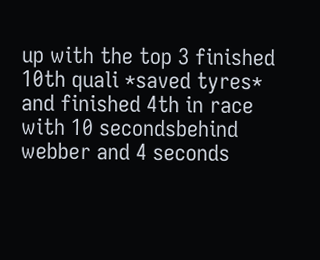up with the top 3 finished 10th quali *saved tyres* and finished 4th in race with 10 secondsbehind webber and 4 seconds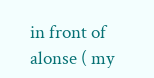in front of alonse ( my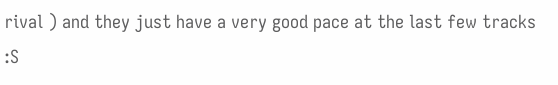rival ) and they just have a very good pace at the last few tracks :S